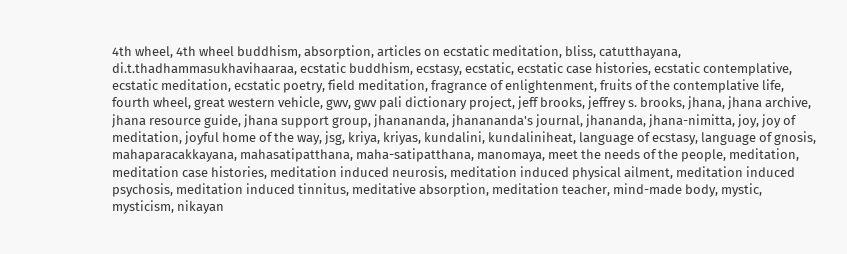4th wheel, 4th wheel buddhism, absorption, articles on ecstatic meditation, bliss, catutthayana, di.t.thadhammasukhavihaaraa, ecstatic buddhism, ecstasy, ecstatic, ecstatic case histories, ecstatic contemplative, ecstatic meditation, ecstatic poetry, field meditation, fragrance of enlightenment, fruits of the contemplative life, fourth wheel, great western vehicle, gwv, gwv pali dictionary project, jeff brooks, jeffrey s. brooks, jhana, jhana archive, jhana resource guide, jhana support group, jhanananda, jhanananda's journal, jhananda, jhana-nimitta, joy, joy of meditation, joyful home of the way, jsg, kriya, kriyas, kundalini, kundaliniheat, language of ecstasy, language of gnosis, mahaparacakkayana, mahasatipatthana, maha-satipatthana, manomaya, meet the needs of the people, meditation, meditation case histories, meditation induced neurosis, meditation induced physical ailment, meditation induced psychosis, meditation induced tinnitus, meditative absorption, meditation teacher, mind-made body, mystic, mysticism, nikayan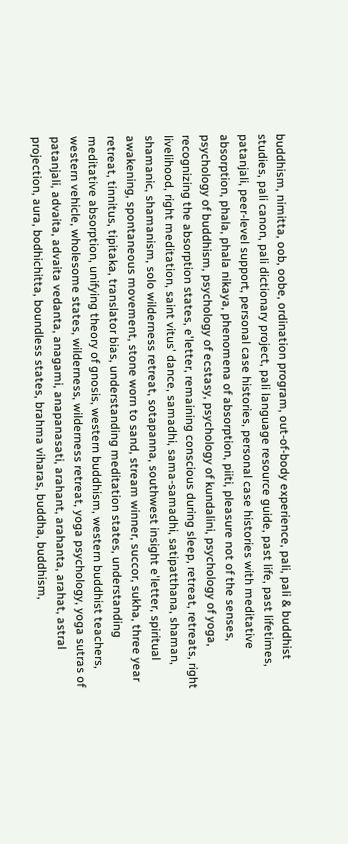buddhism, nimitta, oob, oobe, ordination program, out-of-body experience, pali, pali & buddhist studies, pali canon, pali dictionary project, pali language resource guide, past life, past lifetimes, patanjali, peer-level support, personal case histories, personal case histories with meditative absorption, phala, phala nikaya, phenomena of absorption, piiti, pleasure not of the senses, psychology of buddhism, psychology of ecstasy, psychology of kundalini, psychology of yoga, recognizing the absorption states, e'letter, remaining conscious during sleep, retreat, retreats, right livelihood, right meditation, saint vitus' dance, samadhi, sama-samadhi, satipatthana, shaman, shamanic, shamanism, solo wilderness retreat, sotapanna, southwest insight e'letter, spiritual awakening, spontaneous movement, stone worn to sand, stream winner, succor, sukha, three year retreat, tinnitus, tipitaka, translator bias, understanding meditation states, understanding meditative absorption, unifying theory of gnosis, western buddhism, western buddhist teachers, western vehicle, wholesome states, wilderness, wilderness retreat, yoga psychology, yoga sutras of patanjali, advaita, advaita vedanta, anagami, anapanasati, arahant, arahanta, arahat, astral projection, aura, bodhichitta, boundless states, brahma viharas, buddha, buddhism,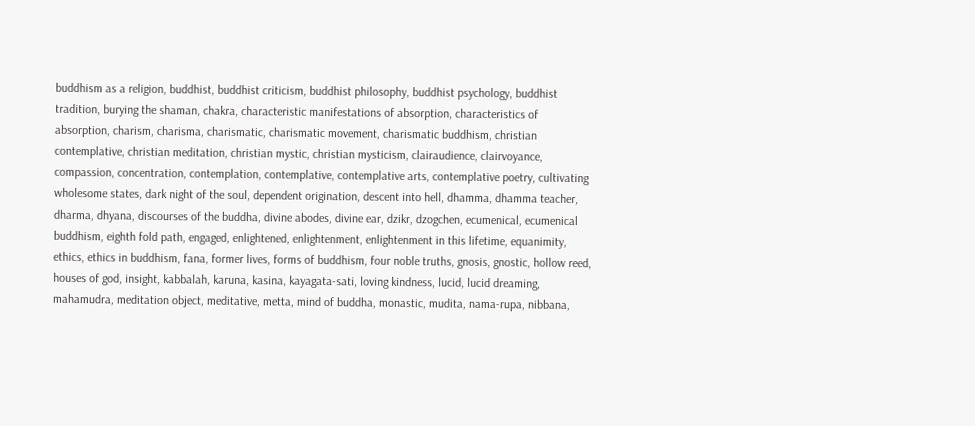buddhism as a religion, buddhist, buddhist criticism, buddhist philosophy, buddhist psychology, buddhist tradition, burying the shaman, chakra, characteristic manifestations of absorption, characteristics of absorption, charism, charisma, charismatic, charismatic movement, charismatic buddhism, christian contemplative, christian meditation, christian mystic, christian mysticism, clairaudience, clairvoyance, compassion, concentration, contemplation, contemplative, contemplative arts, contemplative poetry, cultivating wholesome states, dark night of the soul, dependent origination, descent into hell, dhamma, dhamma teacher, dharma, dhyana, discourses of the buddha, divine abodes, divine ear, dzikr, dzogchen, ecumenical, ecumenical buddhism, eighth fold path, engaged, enlightened, enlightenment, enlightenment in this lifetime, equanimity, ethics, ethics in buddhism, fana, former lives, forms of buddhism, four noble truths, gnosis, gnostic, hollow reed, houses of god, insight, kabbalah, karuna, kasina, kayagata-sati, loving kindness, lucid, lucid dreaming, mahamudra, meditation object, meditative, metta, mind of buddha, monastic, mudita, nama-rupa, nibbana,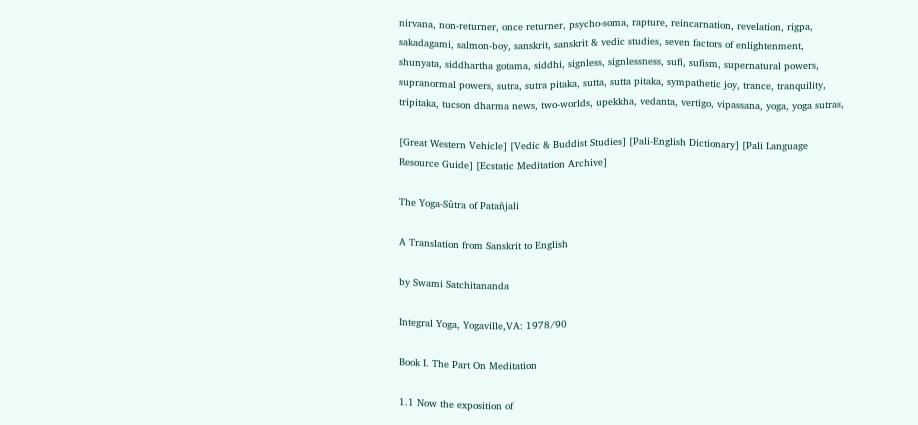nirvana, non-returner, once returner, psycho-soma, rapture, reincarnation, revelation, rigpa, sakadagami, salmon-boy, sanskrit, sanskrit & vedic studies, seven factors of enlightenment, shunyata, siddhartha gotama, siddhi, signless, signlessness, sufi, sufism, supernatural powers, supranormal powers, sutra, sutra pitaka, sutta, sutta pitaka, sympathetic joy, trance, tranquility, tripitaka, tucson dharma news, two-worlds, upekkha, vedanta, vertigo, vipassana, yoga, yoga sutras,

[Great Western Vehicle] [Vedic & Buddist Studies] [Pali-English Dictionary] [Pali Language Resource Guide] [Ecstatic Meditation Archive]

The Yoga-Sûtra of Patañjali

A Translation from Sanskrit to English

by Swami Satchitananda

Integral Yoga, Yogaville,VA: 1978/90

Book I. The Part On Meditation

1.1 Now the exposition of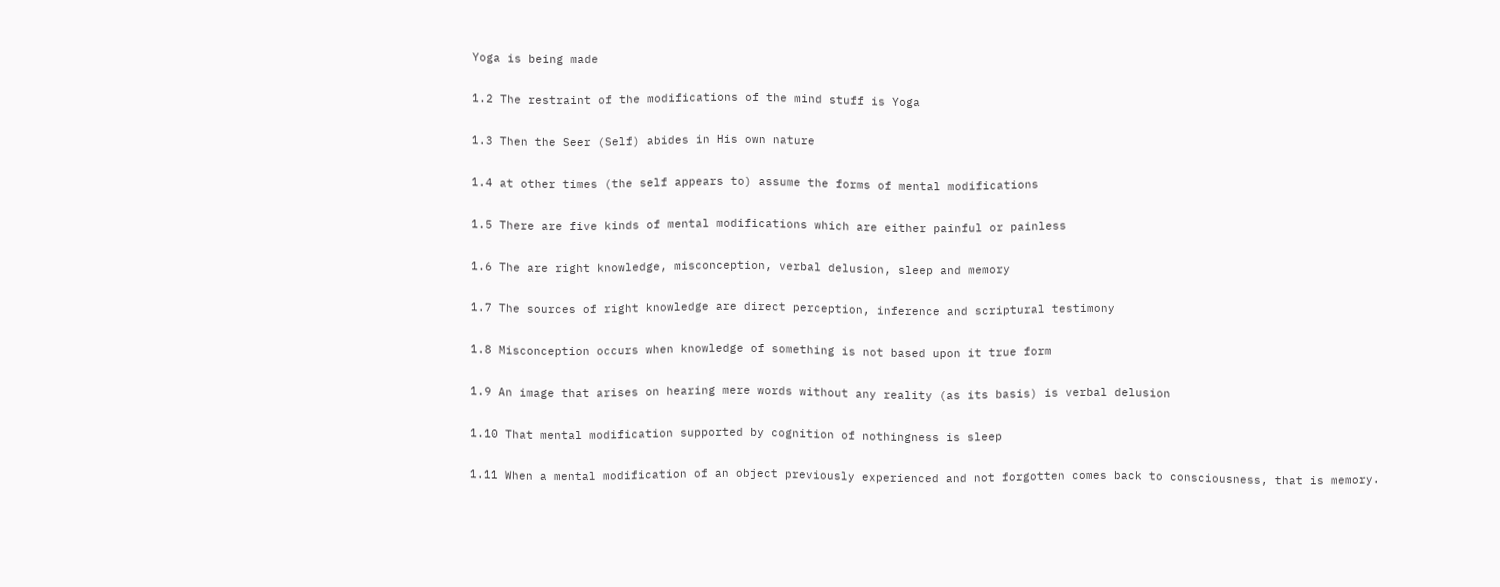Yoga is being made

1.2 The restraint of the modifications of the mind stuff is Yoga

1.3 Then the Seer (Self) abides in His own nature

1.4 at other times (the self appears to) assume the forms of mental modifications

1.5 There are five kinds of mental modifications which are either painful or painless

1.6 The are right knowledge, misconception, verbal delusion, sleep and memory

1.7 The sources of right knowledge are direct perception, inference and scriptural testimony

1.8 Misconception occurs when knowledge of something is not based upon it true form

1.9 An image that arises on hearing mere words without any reality (as its basis) is verbal delusion

1.10 That mental modification supported by cognition of nothingness is sleep

1.11 When a mental modification of an object previously experienced and not forgotten comes back to consciousness, that is memory.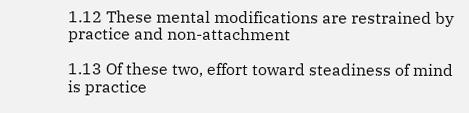1.12 These mental modifications are restrained by practice and non-attachment

1.13 Of these two, effort toward steadiness of mind is practice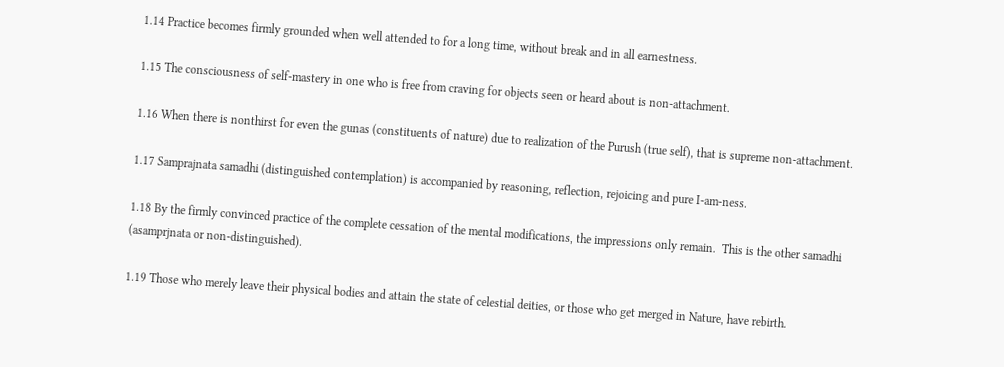1.14 Practice becomes firmly grounded when well attended to for a long time, without break and in all earnestness.

1.15 The consciousness of self-mastery in one who is free from craving for objects seen or heard about is non-attachment.

1.16 When there is nonthirst for even the gunas (constituents of nature) due to realization of the Purush (true self), that is supreme non-attachment.

1.17 Samprajnata samadhi (distinguished contemplation) is accompanied by reasoning, reflection, rejoicing and pure I-am-ness.

1.18 By the firmly convinced practice of the complete cessation of the mental modifications, the impressions only remain.  This is the other samadhi (asamprjnata or non-distinguished).

1.19 Those who merely leave their physical bodies and attain the state of celestial deities, or those who get merged in Nature, have rebirth.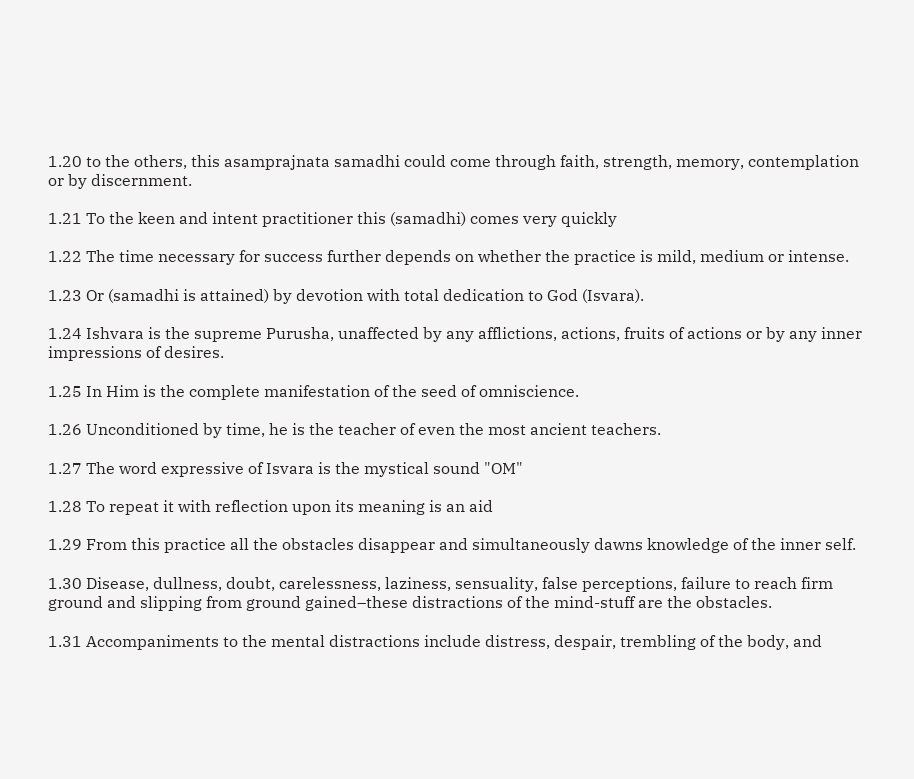1.20 to the others, this asamprajnata samadhi could come through faith, strength, memory, contemplation or by discernment.

1.21 To the keen and intent practitioner this (samadhi) comes very quickly

1.22 The time necessary for success further depends on whether the practice is mild, medium or intense.

1.23 Or (samadhi is attained) by devotion with total dedication to God (Isvara).

1.24 Ishvara is the supreme Purusha, unaffected by any afflictions, actions, fruits of actions or by any inner impressions of desires.

1.25 In Him is the complete manifestation of the seed of omniscience.

1.26 Unconditioned by time, he is the teacher of even the most ancient teachers.

1.27 The word expressive of Isvara is the mystical sound "OM"

1.28 To repeat it with reflection upon its meaning is an aid

1.29 From this practice all the obstacles disappear and simultaneously dawns knowledge of the inner self.

1.30 Disease, dullness, doubt, carelessness, laziness, sensuality, false perceptions, failure to reach firm ground and slipping from ground gained–these distractions of the mind-stuff are the obstacles.

1.31 Accompaniments to the mental distractions include distress, despair, trembling of the body, and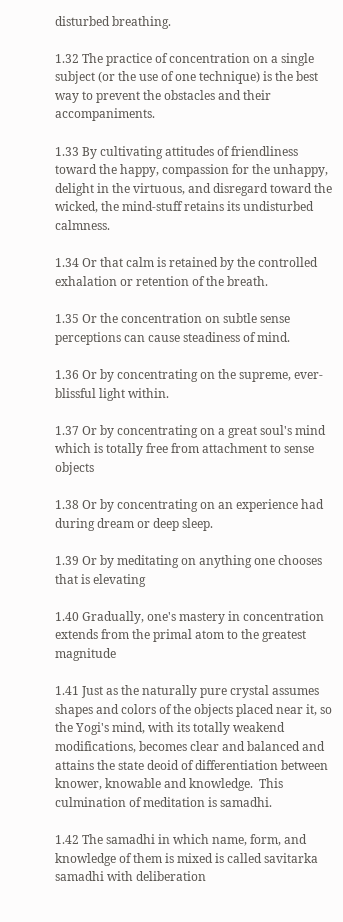disturbed breathing.

1.32 The practice of concentration on a single subject (or the use of one technique) is the best way to prevent the obstacles and their accompaniments.

1.33 By cultivating attitudes of friendliness toward the happy, compassion for the unhappy, delight in the virtuous, and disregard toward the wicked, the mind-stuff retains its undisturbed calmness.

1.34 Or that calm is retained by the controlled exhalation or retention of the breath.

1.35 Or the concentration on subtle sense perceptions can cause steadiness of mind.

1.36 Or by concentrating on the supreme, ever-blissful light within.

1.37 Or by concentrating on a great soul's mind which is totally free from attachment to sense objects

1.38 Or by concentrating on an experience had during dream or deep sleep.

1.39 Or by meditating on anything one chooses that is elevating

1.40 Gradually, one's mastery in concentration extends from the primal atom to the greatest magnitude

1.41 Just as the naturally pure crystal assumes shapes and colors of the objects placed near it, so the Yogi's mind, with its totally weakend modifications, becomes clear and balanced and attains the state deoid of differentiation between knower, knowable and knowledge.  This culmination of meditation is samadhi.

1.42 The samadhi in which name, form, and knowledge of them is mixed is called savitarka samadhi with deliberation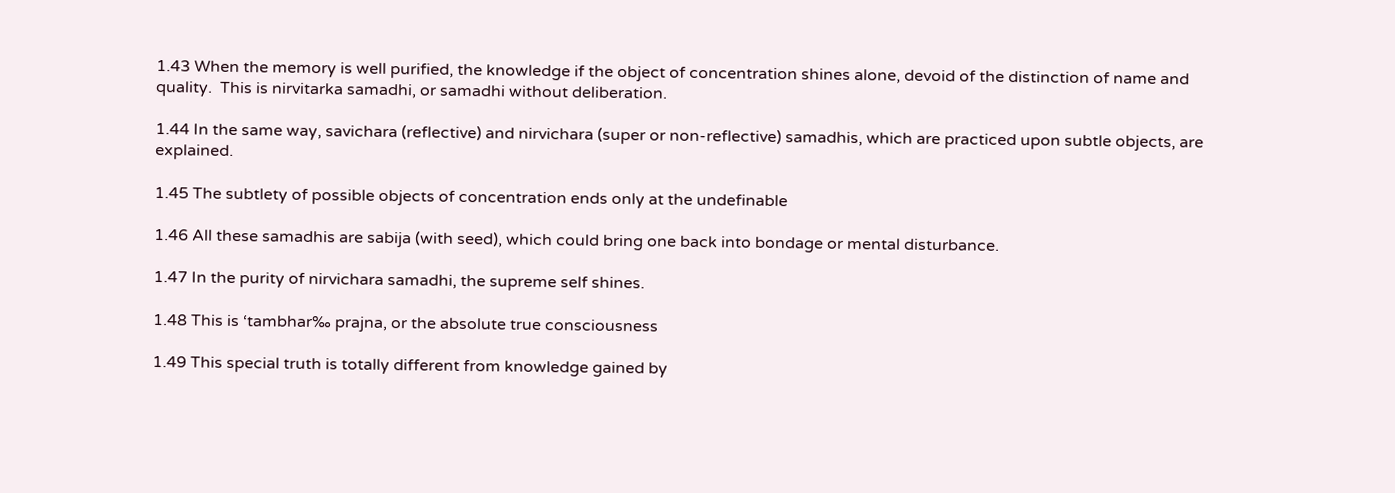1.43 When the memory is well purified, the knowledge if the object of concentration shines alone, devoid of the distinction of name and quality.  This is nirvitarka samadhi, or samadhi without deliberation.

1.44 In the same way, savichara (reflective) and nirvichara (super or non-reflective) samadhis, which are practiced upon subtle objects, are explained.

1.45 The subtlety of possible objects of concentration ends only at the undefinable

1.46 All these samadhis are sabija (with seed), which could bring one back into bondage or mental disturbance.

1.47 In the purity of nirvichara samadhi, the supreme self shines.

1.48 This is ‘tambhar‰ prajna, or the absolute true consciousness

1.49 This special truth is totally different from knowledge gained by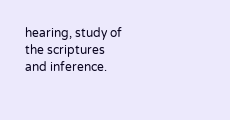hearing, study of the scriptures and inference.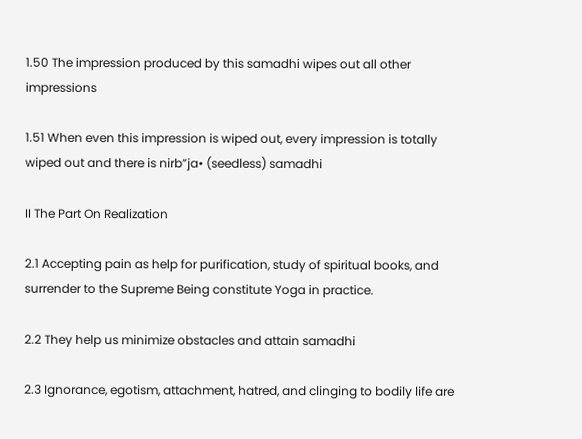1.50 The impression produced by this samadhi wipes out all other impressions

1.51 When even this impression is wiped out, every impression is totally wiped out and there is nirb”ja• (seedless) samadhi

II The Part On Realization

2.1 Accepting pain as help for purification, study of spiritual books, and surrender to the Supreme Being constitute Yoga in practice.

2.2 They help us minimize obstacles and attain samadhi

2.3 Ignorance, egotism, attachment, hatred, and clinging to bodily life are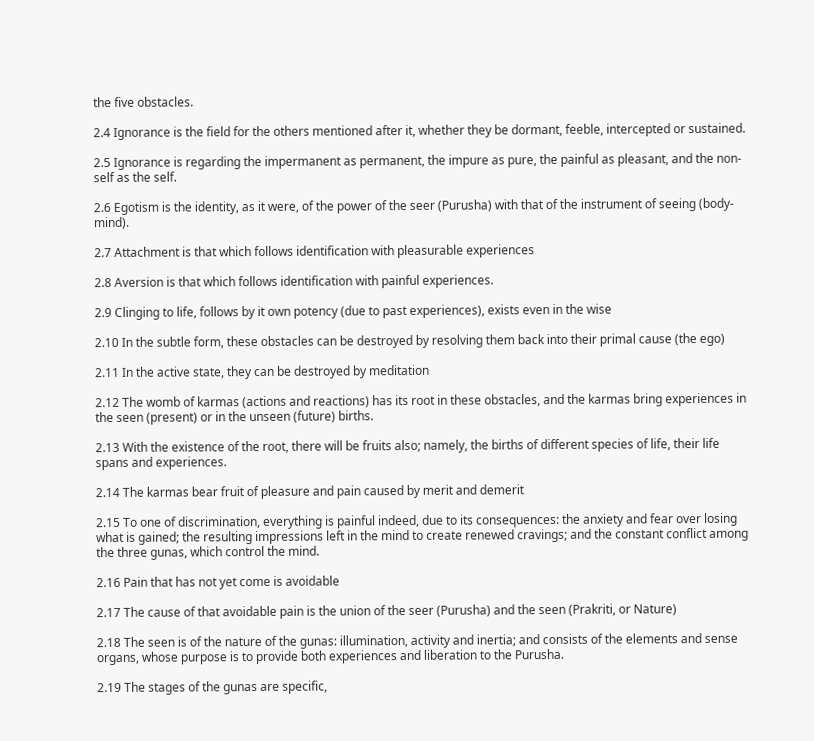the five obstacles.

2.4 Ignorance is the field for the others mentioned after it, whether they be dormant, feeble, intercepted or sustained.

2.5 Ignorance is regarding the impermanent as permanent, the impure as pure, the painful as pleasant, and the non-self as the self.

2.6 Egotism is the identity, as it were, of the power of the seer (Purusha) with that of the instrument of seeing (body-mind).

2.7 Attachment is that which follows identification with pleasurable experiences

2.8 Aversion is that which follows identification with painful experiences.

2.9 Clinging to life, follows by it own potency (due to past experiences), exists even in the wise

2.10 In the subtle form, these obstacles can be destroyed by resolving them back into their primal cause (the ego)

2.11 In the active state, they can be destroyed by meditation

2.12 The womb of karmas (actions and reactions) has its root in these obstacles, and the karmas bring experiences in the seen (present) or in the unseen (future) births.

2.13 With the existence of the root, there will be fruits also; namely, the births of different species of life, their life spans and experiences.

2.14 The karmas bear fruit of pleasure and pain caused by merit and demerit

2.15 To one of discrimination, everything is painful indeed, due to its consequences: the anxiety and fear over losing what is gained; the resulting impressions left in the mind to create renewed cravings; and the constant conflict among the three gunas, which control the mind.

2.16 Pain that has not yet come is avoidable

2.17 The cause of that avoidable pain is the union of the seer (Purusha) and the seen (Prakriti, or Nature)

2.18 The seen is of the nature of the gunas: illumination, activity and inertia; and consists of the elements and sense organs, whose purpose is to provide both experiences and liberation to the Purusha.

2.19 The stages of the gunas are specific,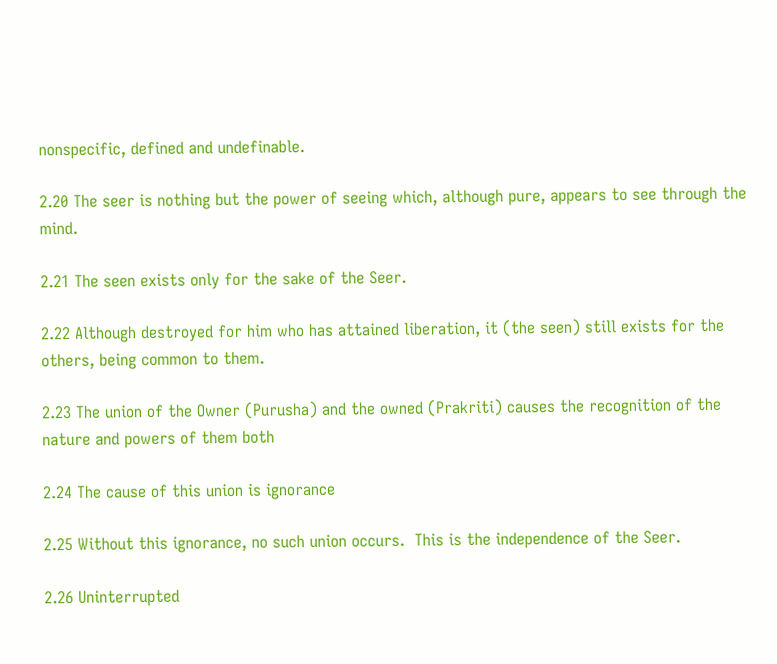nonspecific, defined and undefinable.

2.20 The seer is nothing but the power of seeing which, although pure, appears to see through the mind.

2.21 The seen exists only for the sake of the Seer.

2.22 Although destroyed for him who has attained liberation, it (the seen) still exists for the others, being common to them.

2.23 The union of the Owner (Purusha) and the owned (Prakriti) causes the recognition of the nature and powers of them both

2.24 The cause of this union is ignorance

2.25 Without this ignorance, no such union occurs.  This is the independence of the Seer.

2.26 Uninterrupted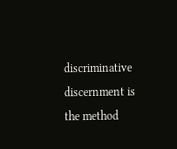discriminative discernment is the method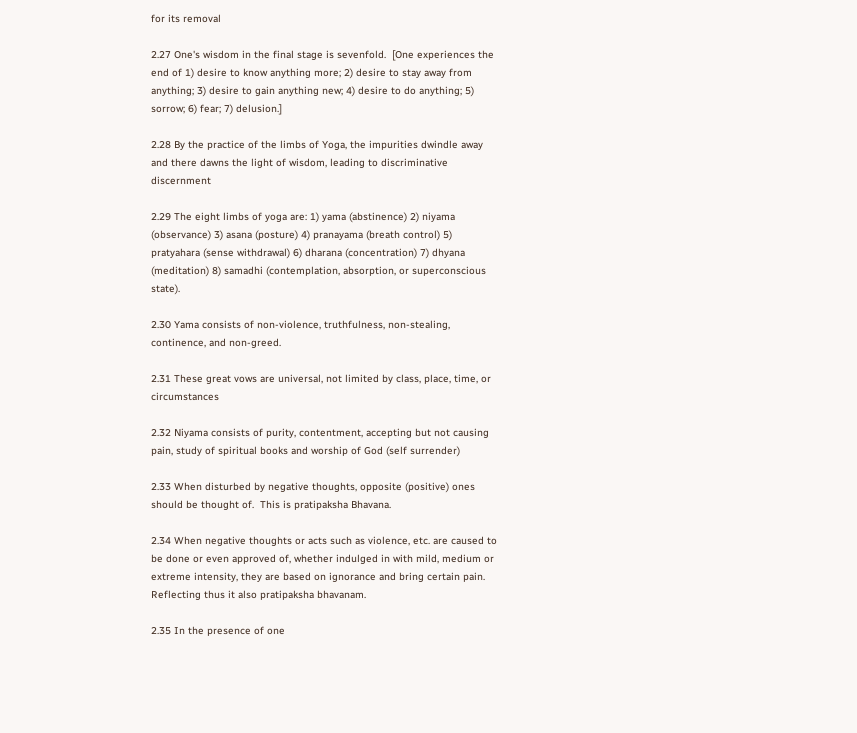for its removal

2.27 One's wisdom in the final stage is sevenfold.  [One experiences the end of 1) desire to know anything more; 2) desire to stay away from anything; 3) desire to gain anything new; 4) desire to do anything; 5) sorrow; 6) fear; 7) delusion.]

2.28 By the practice of the limbs of Yoga, the impurities dwindle away and there dawns the light of wisdom, leading to discriminative discernment

2.29 The eight limbs of yoga are: 1) yama (abstinence) 2) niyama (observance) 3) asana (posture) 4) pranayama (breath control) 5) pratyahara (sense withdrawal) 6) dharana (concentration) 7) dhyana (meditation) 8) samadhi (contemplation, absorption, or superconscious state).

2.30 Yama consists of non-violence, truthfulness, non-stealing, continence, and non-greed.

2.31 These great vows are universal, not limited by class, place, time, or circumstances

2.32 Niyama consists of purity, contentment, accepting but not causing pain, study of spiritual books and worship of God (self surrender)

2.33 When disturbed by negative thoughts, opposite (positive) ones should be thought of.  This is pratipaksha Bhavana.

2.34 When negative thoughts or acts such as violence, etc. are caused to be done or even approved of, whether indulged in with mild, medium or extreme intensity, they are based on ignorance and bring certain pain.  Reflecting thus it also pratipaksha bhavanam.

2.35 In the presence of one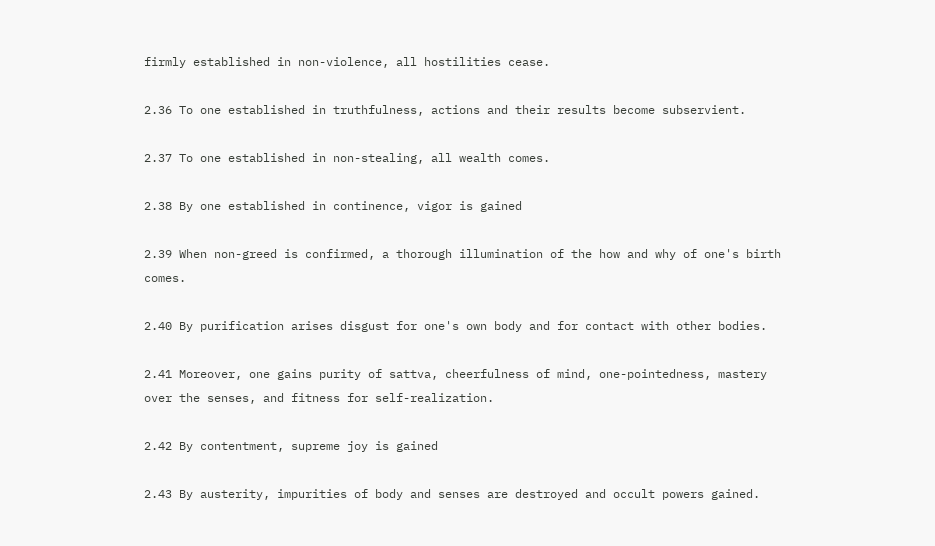firmly established in non-violence, all hostilities cease.

2.36 To one established in truthfulness, actions and their results become subservient.

2.37 To one established in non-stealing, all wealth comes.

2.38 By one established in continence, vigor is gained

2.39 When non-greed is confirmed, a thorough illumination of the how and why of one's birth comes.

2.40 By purification arises disgust for one's own body and for contact with other bodies.

2.41 Moreover, one gains purity of sattva, cheerfulness of mind, one-pointedness, mastery over the senses, and fitness for self-realization.

2.42 By contentment, supreme joy is gained

2.43 By austerity, impurities of body and senses are destroyed and occult powers gained.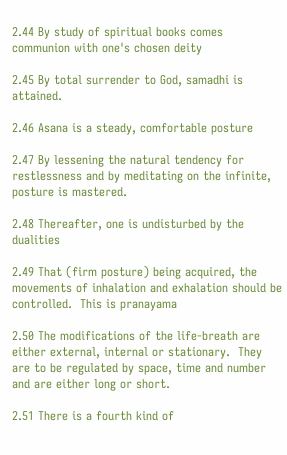2.44 By study of spiritual books comes communion with one's chosen deity

2.45 By total surrender to God, samadhi is attained.

2.46 Asana is a steady, comfortable posture

2.47 By lessening the natural tendency for restlessness and by meditating on the infinite, posture is mastered.

2.48 Thereafter, one is undisturbed by the dualities

2.49 That (firm posture) being acquired, the movements of inhalation and exhalation should be controlled.  This is pranayama

2.50 The modifications of the life-breath are either external, internal or stationary.  They are to be regulated by space, time and number and are either long or short.

2.51 There is a fourth kind of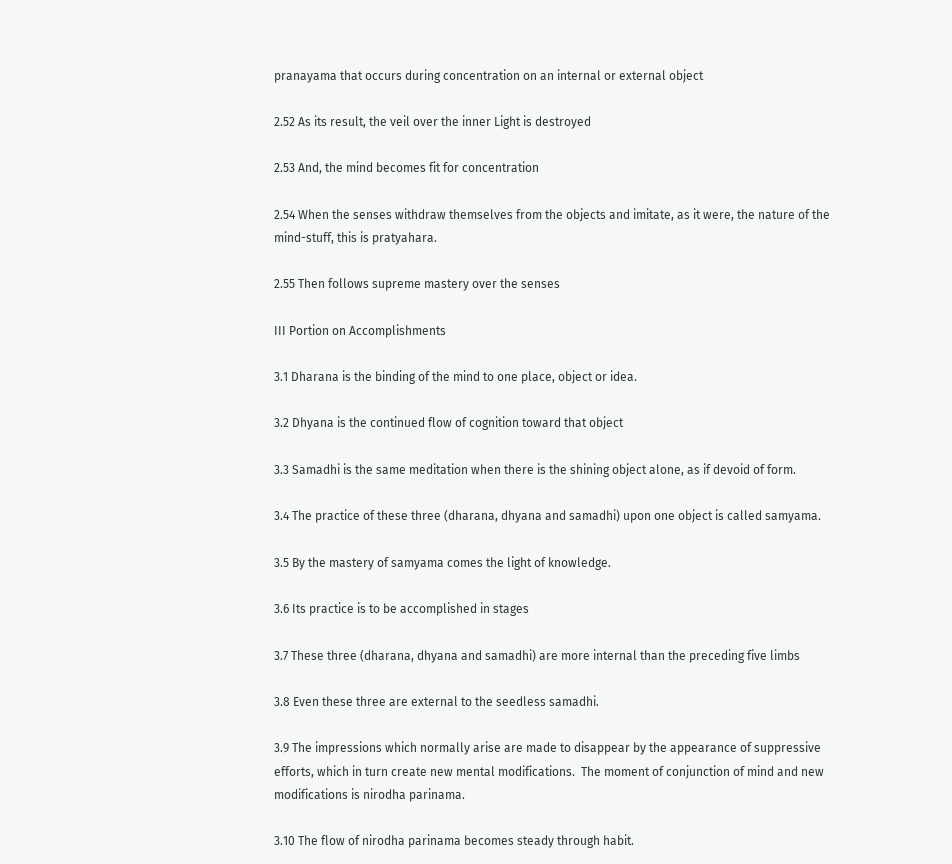pranayama that occurs during concentration on an internal or external object

2.52 As its result, the veil over the inner Light is destroyed

2.53 And, the mind becomes fit for concentration

2.54 When the senses withdraw themselves from the objects and imitate, as it were, the nature of the mind-stuff, this is pratyahara.

2.55 Then follows supreme mastery over the senses

III Portion on Accomplishments

3.1 Dharana is the binding of the mind to one place, object or idea.

3.2 Dhyana is the continued flow of cognition toward that object

3.3 Samadhi is the same meditation when there is the shining object alone, as if devoid of form.

3.4 The practice of these three (dharana, dhyana and samadhi) upon one object is called samyama.

3.5 By the mastery of samyama comes the light of knowledge.

3.6 Its practice is to be accomplished in stages

3.7 These three (dharana, dhyana and samadhi) are more internal than the preceding five limbs

3.8 Even these three are external to the seedless samadhi.

3.9 The impressions which normally arise are made to disappear by the appearance of suppressive efforts, which in turn create new mental modifications.  The moment of conjunction of mind and new modifications is nirodha parinama.

3.10 The flow of nirodha parinama becomes steady through habit.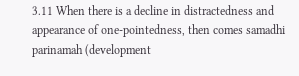3.11 When there is a decline in distractedness and appearance of one-pointedness, then comes samadhi parinamah (development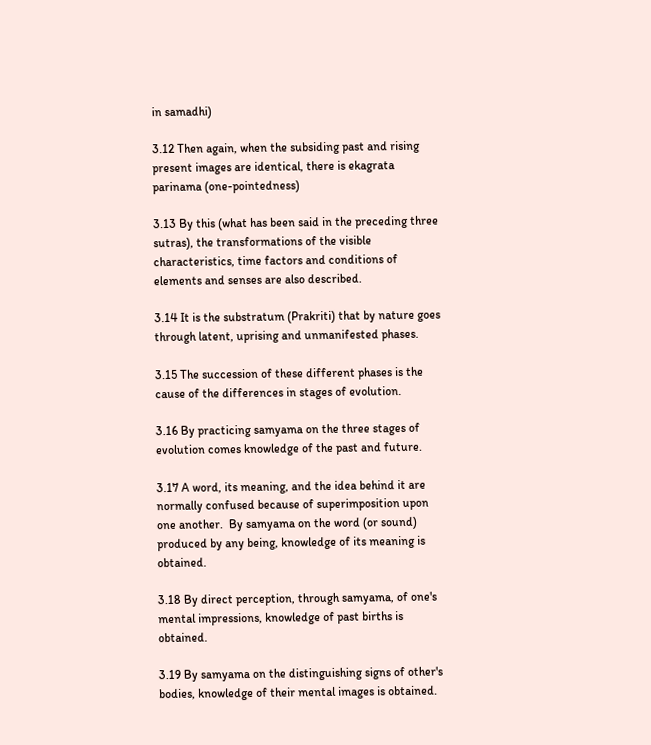in samadhi)

3.12 Then again, when the subsiding past and rising present images are identical, there is ekagrata parinama (one-pointedness)

3.13 By this (what has been said in the preceding three sutras), the transformations of the visible characteristics, time factors and conditions of elements and senses are also described.

3.14 It is the substratum (Prakriti) that by nature goes through latent, uprising and unmanifested phases.

3.15 The succession of these different phases is the cause of the differences in stages of evolution.

3.16 By practicing samyama on the three stages of evolution comes knowledge of the past and future.

3.17 A word, its meaning, and the idea behind it are normally confused because of superimposition upon one another.  By samyama on the word (or sound) produced by any being, knowledge of its meaning is obtained.

3.18 By direct perception, through samyama, of one's mental impressions, knowledge of past births is obtained.

3.19 By samyama on the distinguishing signs of other's bodies, knowledge of their mental images is obtained.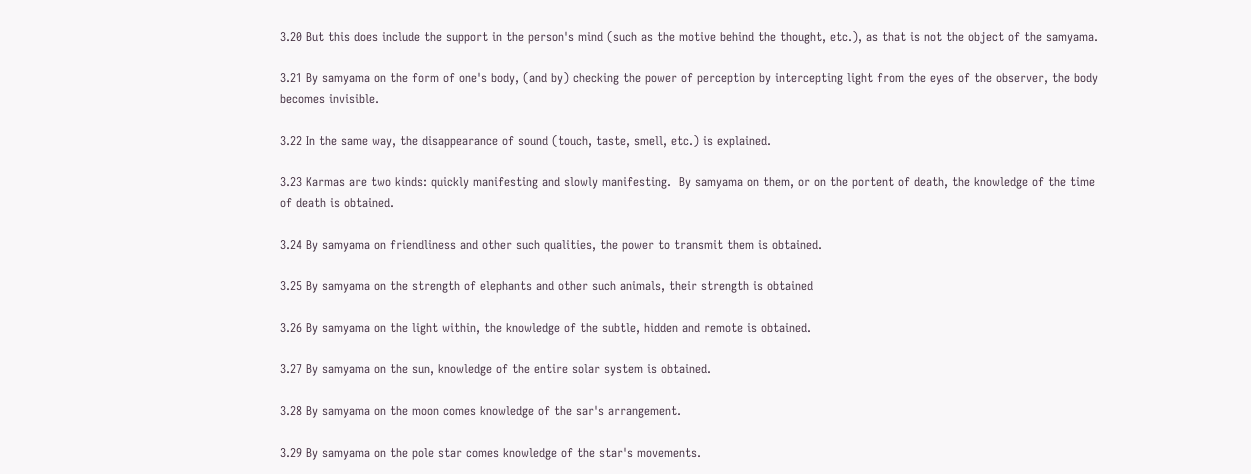3.20 But this does include the support in the person's mind (such as the motive behind the thought, etc.), as that is not the object of the samyama.

3.21 By samyama on the form of one's body, (and by) checking the power of perception by intercepting light from the eyes of the observer, the body becomes invisible.

3.22 In the same way, the disappearance of sound (touch, taste, smell, etc.) is explained.

3.23 Karmas are two kinds: quickly manifesting and slowly manifesting.  By samyama on them, or on the portent of death, the knowledge of the time of death is obtained.

3.24 By samyama on friendliness and other such qualities, the power to transmit them is obtained.

3.25 By samyama on the strength of elephants and other such animals, their strength is obtained

3.26 By samyama on the light within, the knowledge of the subtle, hidden and remote is obtained.

3.27 By samyama on the sun, knowledge of the entire solar system is obtained.

3.28 By samyama on the moon comes knowledge of the sar's arrangement.

3.29 By samyama on the pole star comes knowledge of the star's movements.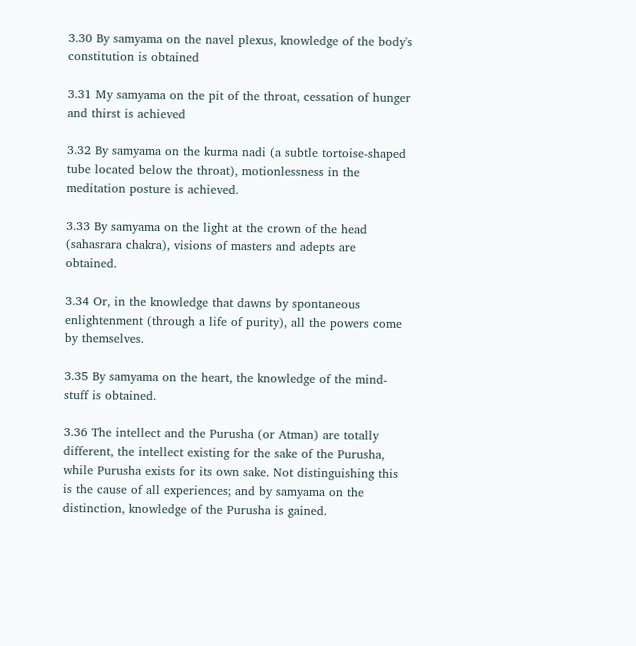3.30 By samyama on the navel plexus, knowledge of the body's constitution is obtained

3.31 My samyama on the pit of the throat, cessation of hunger and thirst is achieved

3.32 By samyama on the kurma nadi (a subtle tortoise-shaped tube located below the throat), motionlessness in the meditation posture is achieved.

3.33 By samyama on the light at the crown of the head (sahasrara chakra), visions of masters and adepts are obtained.

3.34 Or, in the knowledge that dawns by spontaneous enlightenment (through a life of purity), all the powers come by themselves.

3.35 By samyama on the heart, the knowledge of the mind-stuff is obtained.

3.36 The intellect and the Purusha (or Atman) are totally different, the intellect existing for the sake of the Purusha, while Purusha exists for its own sake. Not distinguishing this is the cause of all experiences; and by samyama on the distinction, knowledge of the Purusha is gained.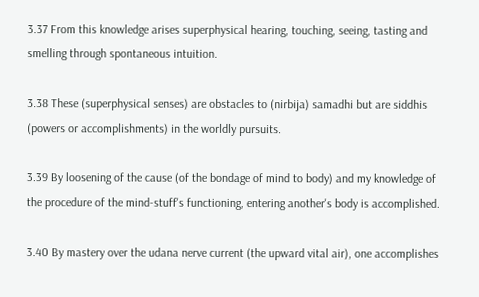3.37 From this knowledge arises superphysical hearing, touching, seeing, tasting and smelling through spontaneous intuition.

3.38 These (superphysical senses) are obstacles to (nirbija) samadhi but are siddhis (powers or accomplishments) in the worldly pursuits.

3.39 By loosening of the cause (of the bondage of mind to body) and my knowledge of the procedure of the mind-stuff's functioning, entering another's body is accomplished.

3.40 By mastery over the udana nerve current (the upward vital air), one accomplishes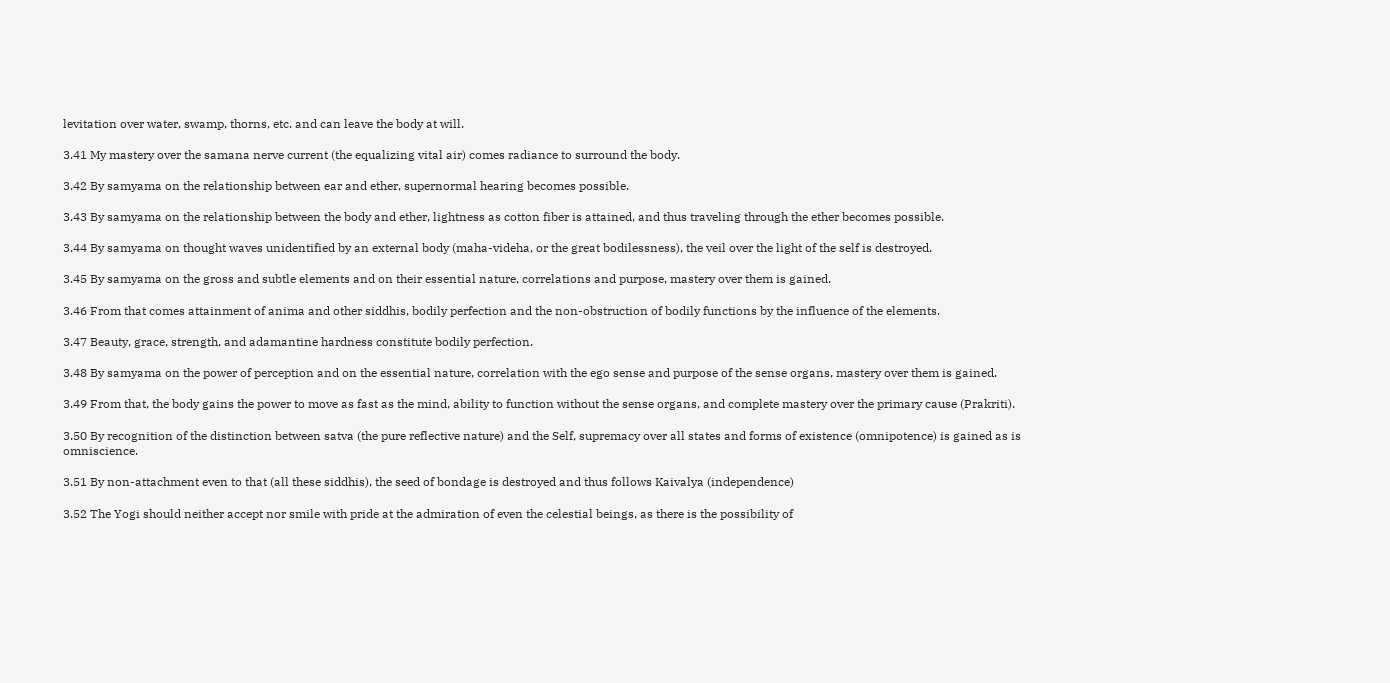levitation over water, swamp, thorns, etc. and can leave the body at will.

3.41 My mastery over the samana nerve current (the equalizing vital air) comes radiance to surround the body.

3.42 By samyama on the relationship between ear and ether, supernormal hearing becomes possible.

3.43 By samyama on the relationship between the body and ether, lightness as cotton fiber is attained, and thus traveling through the ether becomes possible.

3.44 By samyama on thought waves unidentified by an external body (maha-videha, or the great bodilessness), the veil over the light of the self is destroyed.

3.45 By samyama on the gross and subtle elements and on their essential nature, correlations and purpose, mastery over them is gained.

3.46 From that comes attainment of anima and other siddhis, bodily perfection and the non-obstruction of bodily functions by the influence of the elements.

3.47 Beauty, grace, strength, and adamantine hardness constitute bodily perfection.

3.48 By samyama on the power of perception and on the essential nature, correlation with the ego sense and purpose of the sense organs, mastery over them is gained.

3.49 From that, the body gains the power to move as fast as the mind, ability to function without the sense organs, and complete mastery over the primary cause (Prakriti).

3.50 By recognition of the distinction between satva (the pure reflective nature) and the Self, supremacy over all states and forms of existence (omnipotence) is gained as is omniscience.

3.51 By non-attachment even to that (all these siddhis), the seed of bondage is destroyed and thus follows Kaivalya (independence)

3.52 The Yogi should neither accept nor smile with pride at the admiration of even the celestial beings, as there is the possibility of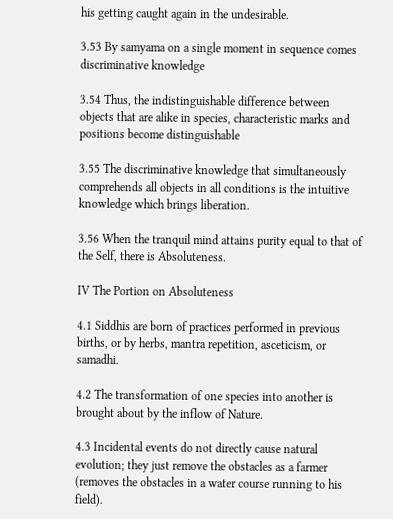his getting caught again in the undesirable.

3.53 By samyama on a single moment in sequence comes discriminative knowledge

3.54 Thus, the indistinguishable difference between objects that are alike in species, characteristic marks and positions become distinguishable

3.55 The discriminative knowledge that simultaneously comprehends all objects in all conditions is the intuitive knowledge which brings liberation.

3.56 When the tranquil mind attains purity equal to that of the Self, there is Absoluteness.

IV The Portion on Absoluteness

4.1 Siddhis are born of practices performed in previous births, or by herbs, mantra repetition, asceticism, or samadhi.

4.2 The transformation of one species into another is brought about by the inflow of Nature.

4.3 Incidental events do not directly cause natural evolution; they just remove the obstacles as a farmer (removes the obstacles in a water course running to his field).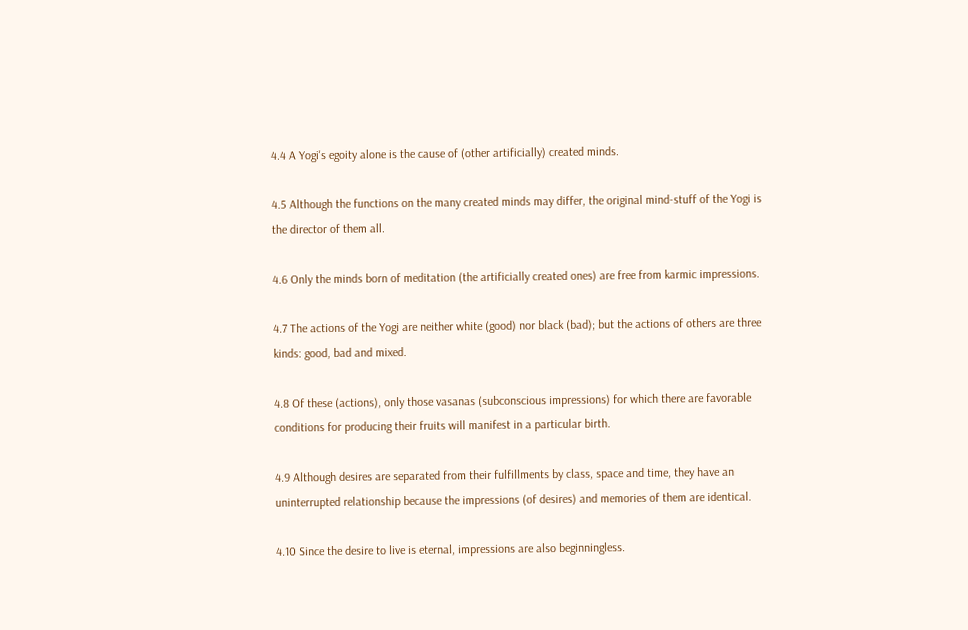4.4 A Yogi's egoity alone is the cause of (other artificially) created minds.

4.5 Although the functions on the many created minds may differ, the original mind-stuff of the Yogi is the director of them all.

4.6 Only the minds born of meditation (the artificially created ones) are free from karmic impressions.

4.7 The actions of the Yogi are neither white (good) nor black (bad); but the actions of others are three kinds: good, bad and mixed.

4.8 Of these (actions), only those vasanas (subconscious impressions) for which there are favorable conditions for producing their fruits will manifest in a particular birth.

4.9 Although desires are separated from their fulfillments by class, space and time, they have an uninterrupted relationship because the impressions (of desires) and memories of them are identical.

4.10 Since the desire to live is eternal, impressions are also beginningless.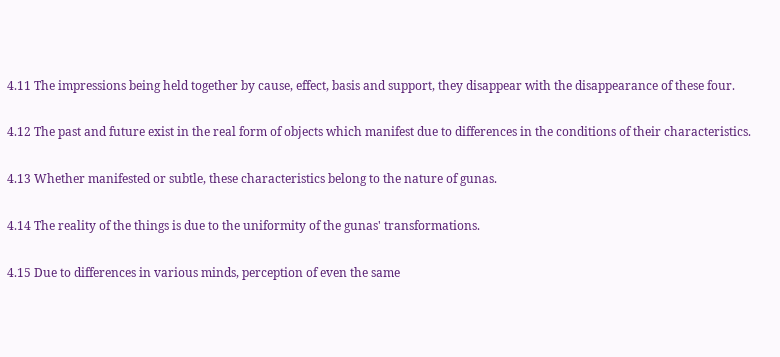4.11 The impressions being held together by cause, effect, basis and support, they disappear with the disappearance of these four.

4.12 The past and future exist in the real form of objects which manifest due to differences in the conditions of their characteristics.

4.13 Whether manifested or subtle, these characteristics belong to the nature of gunas.

4.14 The reality of the things is due to the uniformity of the gunas' transformations.

4.15 Due to differences in various minds, perception of even the same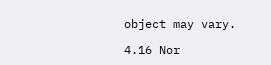object may vary.

4.16 Nor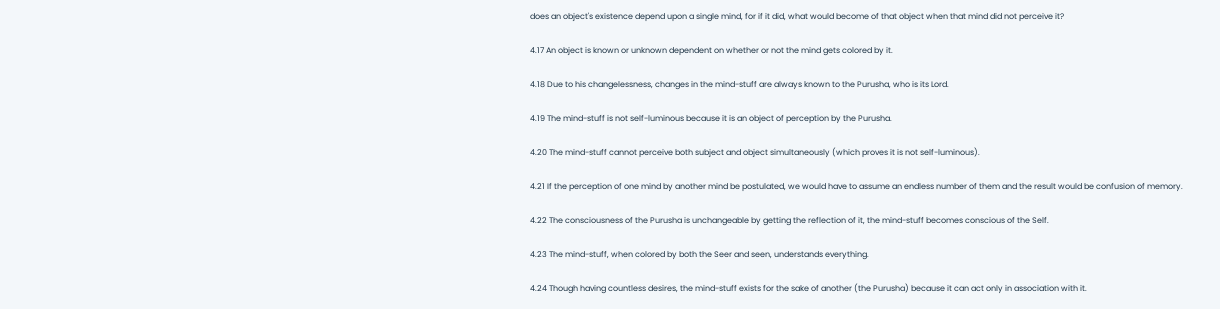does an object's existence depend upon a single mind, for if it did, what would become of that object when that mind did not perceive it?

4.17 An object is known or unknown dependent on whether or not the mind gets colored by it.

4.18 Due to his changelessness, changes in the mind-stuff are always known to the Purusha, who is its Lord.

4.19 The mind-stuff is not self-luminous because it is an object of perception by the Purusha.

4.20 The mind-stuff cannot perceive both subject and object simultaneously (which proves it is not self-luminous).

4.21 If the perception of one mind by another mind be postulated, we would have to assume an endless number of them and the result would be confusion of memory.

4.22 The consciousness of the Purusha is unchangeable by getting the reflection of it, the mind-stuff becomes conscious of the Self.

4.23 The mind-stuff, when colored by both the Seer and seen, understands everything.

4.24 Though having countless desires, the mind-stuff exists for the sake of another (the Purusha) because it can act only in association with it.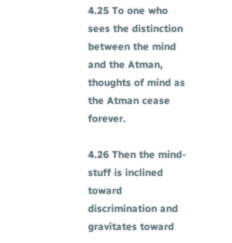4.25 To one who sees the distinction between the mind and the Atman, thoughts of mind as the Atman cease forever.

4.26 Then the mind-stuff is inclined toward discrimination and gravitates toward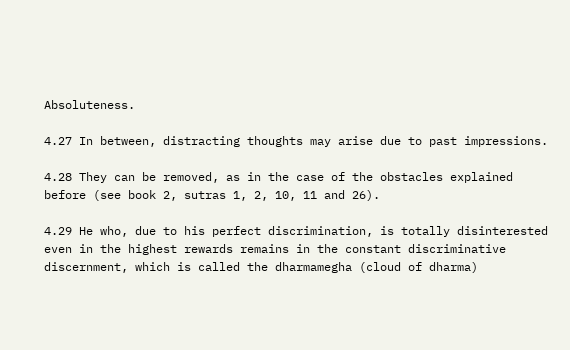Absoluteness.

4.27 In between, distracting thoughts may arise due to past impressions.

4.28 They can be removed, as in the case of the obstacles explained before (see book 2, sutras 1, 2, 10, 11 and 26).

4.29 He who, due to his perfect discrimination, is totally disinterested even in the highest rewards remains in the constant discriminative discernment, which is called the dharmamegha (cloud of dharma)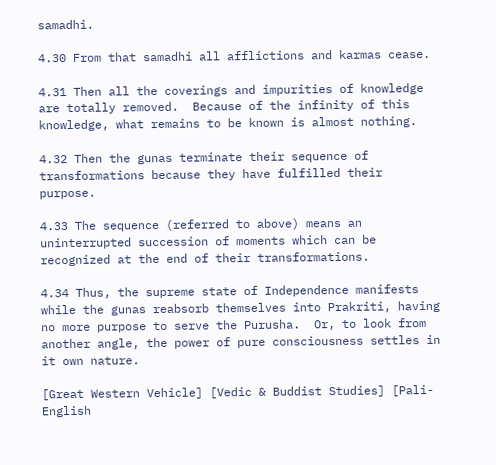samadhi.

4.30 From that samadhi all afflictions and karmas cease.

4.31 Then all the coverings and impurities of knowledge are totally removed.  Because of the infinity of this knowledge, what remains to be known is almost nothing.

4.32 Then the gunas terminate their sequence of transformations because they have fulfilled their purpose.

4.33 The sequence (referred to above) means an uninterrupted succession of moments which can be recognized at the end of their transformations.

4.34 Thus, the supreme state of Independence manifests while the gunas reabsorb themselves into Prakriti, having no more purpose to serve the Purusha.  Or, to look from another angle, the power of pure consciousness settles in it own nature.

[Great Western Vehicle] [Vedic & Buddist Studies] [Pali-English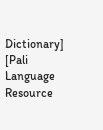Dictionary] [Pali Language Resource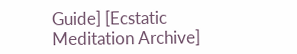Guide] [Ecstatic Meditation Archive]